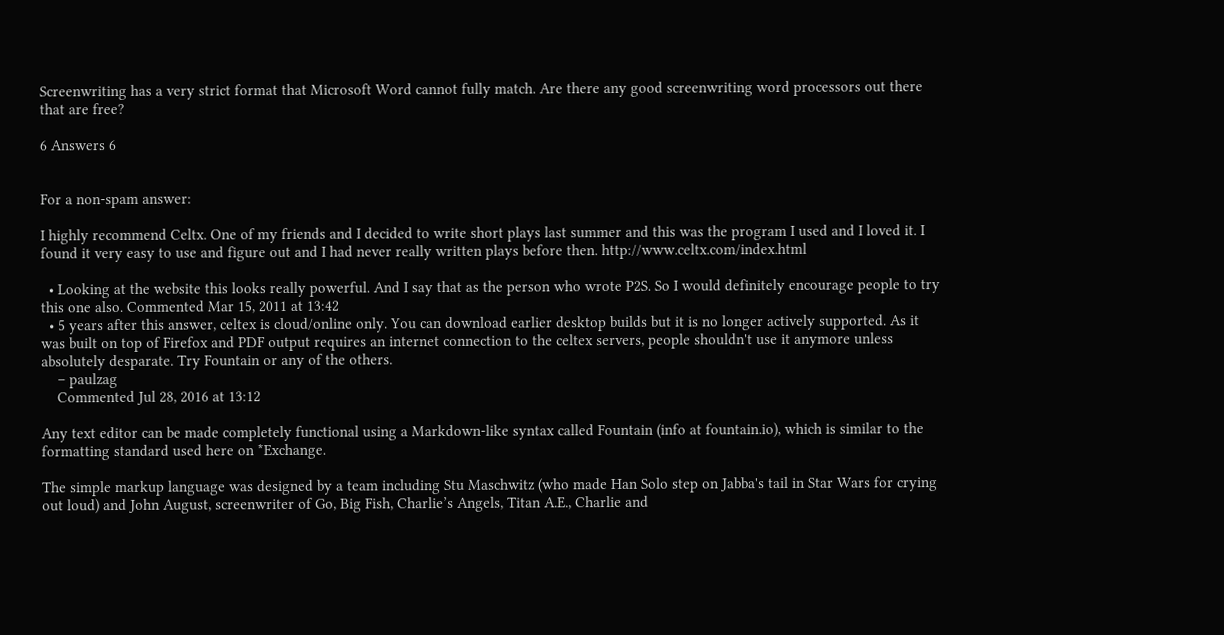Screenwriting has a very strict format that Microsoft Word cannot fully match. Are there any good screenwriting word processors out there that are free?

6 Answers 6


For a non-spam answer:

I highly recommend Celtx. One of my friends and I decided to write short plays last summer and this was the program I used and I loved it. I found it very easy to use and figure out and I had never really written plays before then. http://www.celtx.com/index.html

  • Looking at the website this looks really powerful. And I say that as the person who wrote P2S. So I would definitely encourage people to try this one also. Commented Mar 15, 2011 at 13:42
  • 5 years after this answer, celtex is cloud/online only. You can download earlier desktop builds but it is no longer actively supported. As it was built on top of Firefox and PDF output requires an internet connection to the celtex servers, people shouldn't use it anymore unless absolutely desparate. Try Fountain or any of the others.
    – paulzag
    Commented Jul 28, 2016 at 13:12

Any text editor can be made completely functional using a Markdown-like syntax called Fountain (info at fountain.io), which is similar to the formatting standard used here on *Exchange.

The simple markup language was designed by a team including Stu Maschwitz (who made Han Solo step on Jabba's tail in Star Wars for crying out loud) and John August, screenwriter of Go, Big Fish, Charlie’s Angels, Titan A.E., Charlie and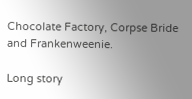Chocolate Factory, Corpse Bride and Frankenweenie.

Long story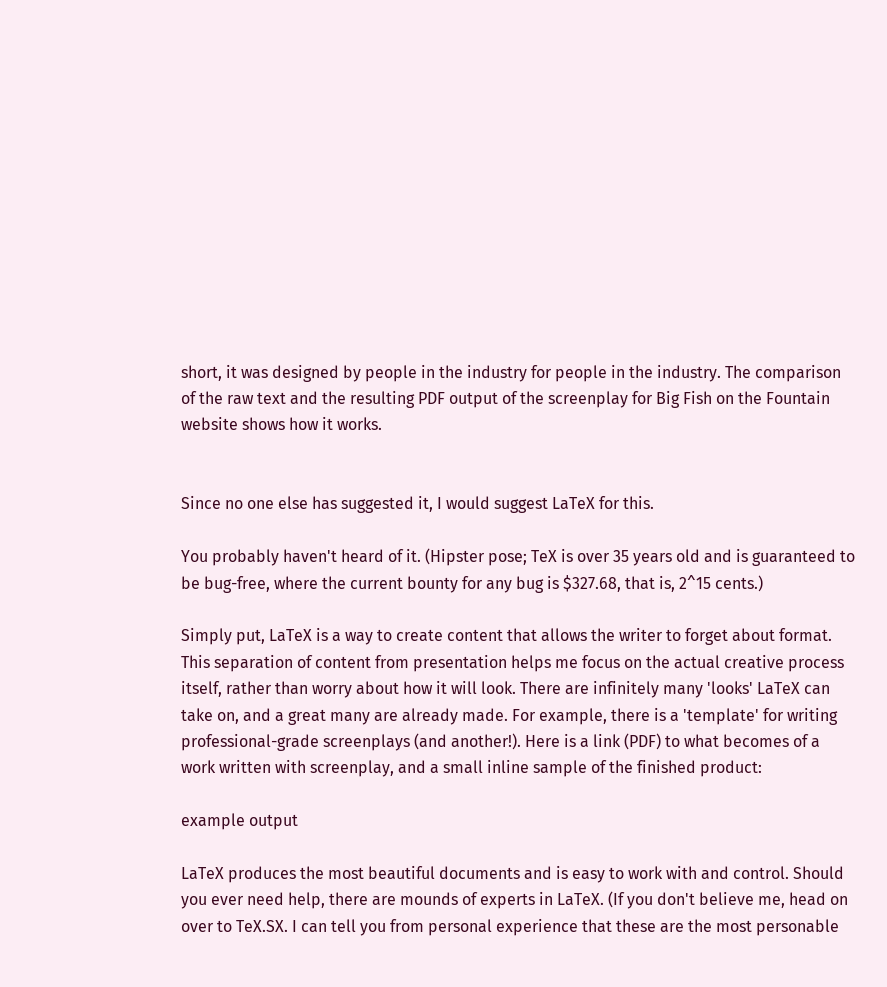short, it was designed by people in the industry for people in the industry. The comparison of the raw text and the resulting PDF output of the screenplay for Big Fish on the Fountain website shows how it works.


Since no one else has suggested it, I would suggest LaTeX for this.

You probably haven't heard of it. (Hipster pose; TeX is over 35 years old and is guaranteed to be bug-free, where the current bounty for any bug is $327.68, that is, 2^15 cents.)

Simply put, LaTeX is a way to create content that allows the writer to forget about format. This separation of content from presentation helps me focus on the actual creative process itself, rather than worry about how it will look. There are infinitely many 'looks' LaTeX can take on, and a great many are already made. For example, there is a 'template' for writing professional-grade screenplays (and another!). Here is a link (PDF) to what becomes of a work written with screenplay, and a small inline sample of the finished product:

example output

LaTeX produces the most beautiful documents and is easy to work with and control. Should you ever need help, there are mounds of experts in LaTeX. (If you don't believe me, head on over to TeX.SX. I can tell you from personal experience that these are the most personable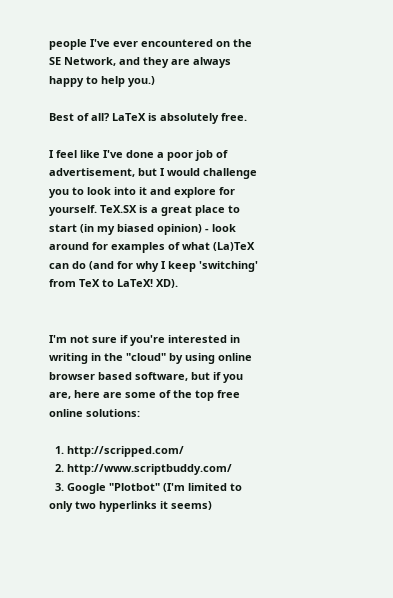people I've ever encountered on the SE Network, and they are always happy to help you.)

Best of all? LaTeX is absolutely free.

I feel like I've done a poor job of advertisement, but I would challenge you to look into it and explore for yourself. TeX.SX is a great place to start (in my biased opinion) - look around for examples of what (La)TeX can do (and for why I keep 'switching' from TeX to LaTeX! XD).


I'm not sure if you're interested in writing in the "cloud" by using online browser based software, but if you are, here are some of the top free online solutions:

  1. http://scripped.com/
  2. http://www.scriptbuddy.com/
  3. Google "Plotbot" (I'm limited to only two hyperlinks it seems)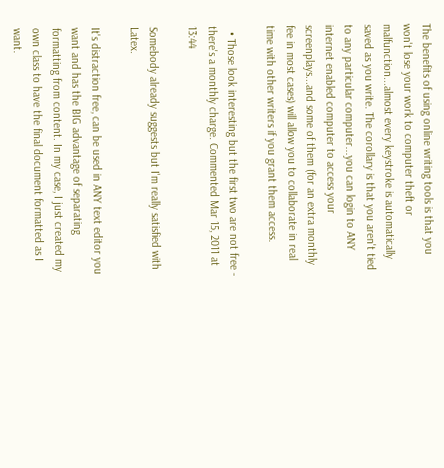The benefits of using online writing tools is that you won't lose your work to computer theft or malfunction...almost every keystroke is automatically saved as you write. The corollary is that you aren't tied to any particular computer...you can login to ANY internet enabled computer to access your screenplays...and some of them (for an extra monthly fee in most cases) will allow you to collaborate in real time with other writers if you grant them access.

  • Those look interesting but the first two are not free - there's a monthly charge. Commented Mar 15, 2011 at 13:44

Somebody already suggests but I'm really satisfied with Latex.

It's distraction free, can be used in ANY text editor you want and has the BIG advantage of separating formatting from content. In my case, I just created my own class to have the final document formatted as I want.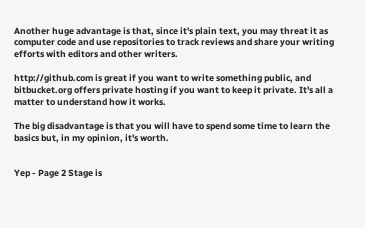Another huge advantage is that, since it's plain text, you may threat it as computer code and use repositories to track reviews and share your writing efforts with editors and other writers.

http://github.com is great if you want to write something public, and bitbucket.org offers private hosting if you want to keep it private. It's all a matter to understand how it works.

The big disadvantage is that you will have to spend some time to learn the basics but, in my opinion, it's worth.


Yep - Page 2 Stage is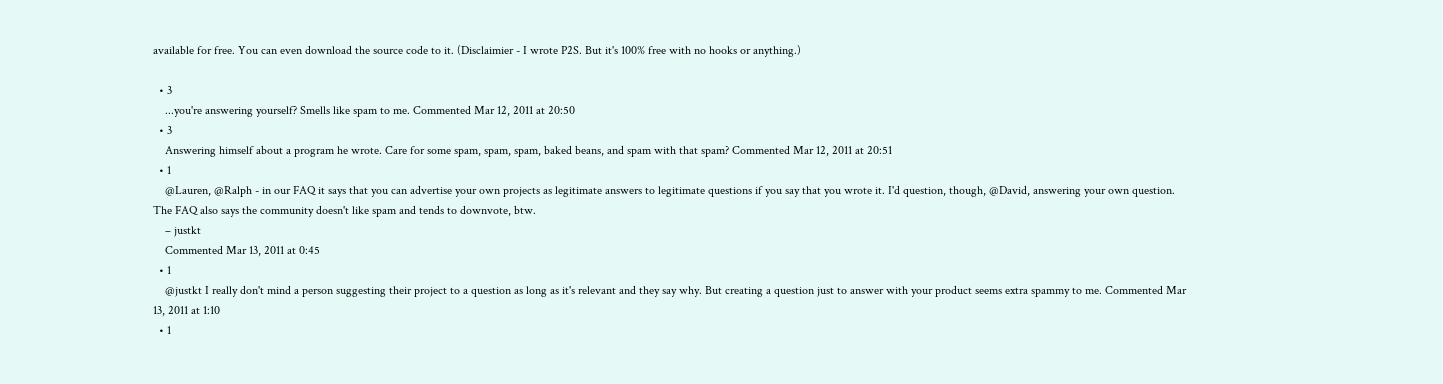available for free. You can even download the source code to it. (Disclaimier - I wrote P2S. But it's 100% free with no hooks or anything.)

  • 3
    ...you're answering yourself? Smells like spam to me. Commented Mar 12, 2011 at 20:50
  • 3
    Answering himself about a program he wrote. Care for some spam, spam, spam, baked beans, and spam with that spam? Commented Mar 12, 2011 at 20:51
  • 1
    @Lauren, @Ralph - in our FAQ it says that you can advertise your own projects as legitimate answers to legitimate questions if you say that you wrote it. I'd question, though, @David, answering your own question. The FAQ also says the community doesn't like spam and tends to downvote, btw.
    – justkt
    Commented Mar 13, 2011 at 0:45
  • 1
    @justkt I really don't mind a person suggesting their project to a question as long as it's relevant and they say why. But creating a question just to answer with your product seems extra spammy to me. Commented Mar 13, 2011 at 1:10
  • 1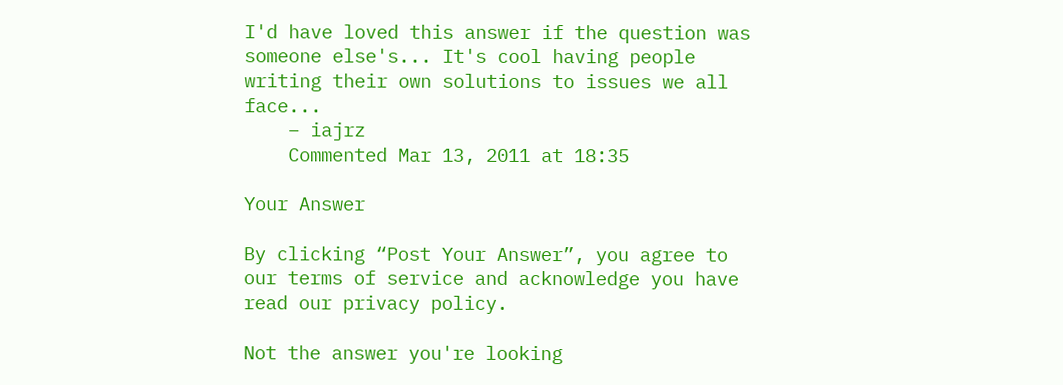I'd have loved this answer if the question was someone else's... It's cool having people writing their own solutions to issues we all face...
    – iajrz
    Commented Mar 13, 2011 at 18:35

Your Answer

By clicking “Post Your Answer”, you agree to our terms of service and acknowledge you have read our privacy policy.

Not the answer you're looking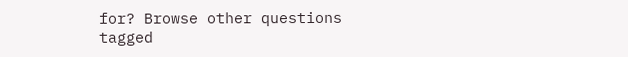for? Browse other questions tagged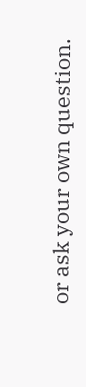or ask your own question.